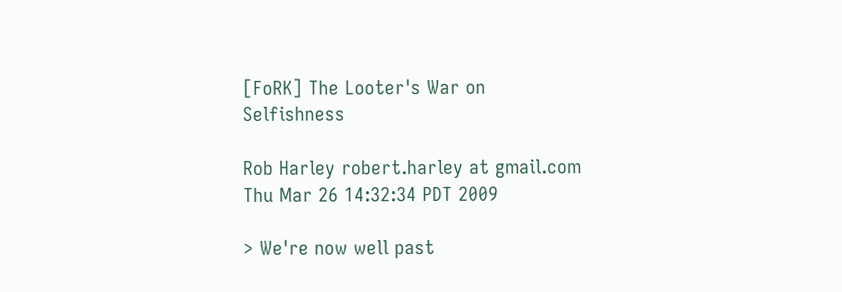[FoRK] The Looter's War on Selfishness

Rob Harley robert.harley at gmail.com
Thu Mar 26 14:32:34 PDT 2009

> We're now well past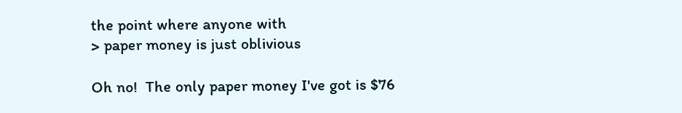the point where anyone with
> paper money is just oblivious

Oh no!  The only paper money I've got is $76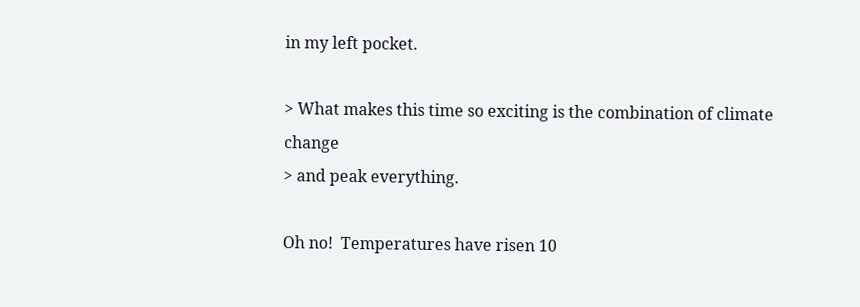in my left pocket.

> What makes this time so exciting is the combination of climate change
> and peak everything.

Oh no!  Temperatures have risen 10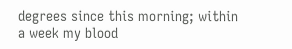degrees since this morning; within
a week my blood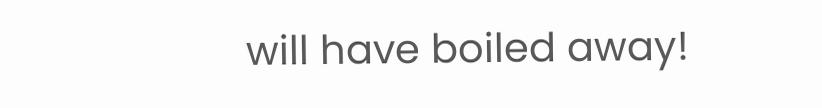will have boiled away!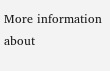More information about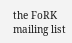the FoRK mailing list